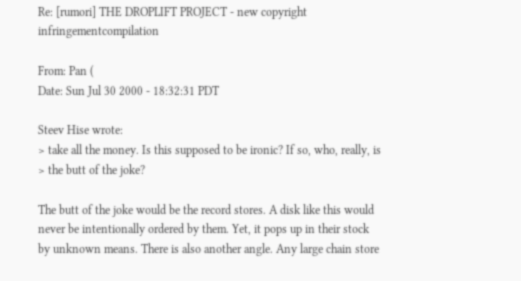Re: [rumori] THE DROPLIFT PROJECT - new copyright infringementcompilation

From: Pan (
Date: Sun Jul 30 2000 - 18:32:31 PDT

Steev Hise wrote:
> take all the money. Is this supposed to be ironic? If so, who, really, is
> the butt of the joke?

The butt of the joke would be the record stores. A disk like this would
never be intentionally ordered by them. Yet, it pops up in their stock
by unknown means. There is also another angle. Any large chain store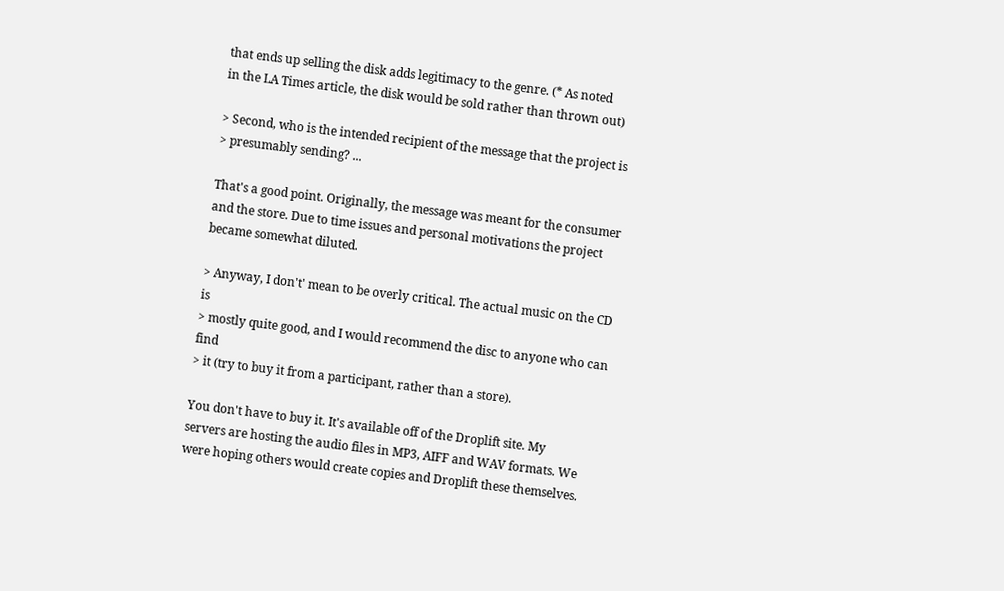that ends up selling the disk adds legitimacy to the genre. (* As noted
in the LA Times article, the disk would be sold rather than thrown out)

> Second, who is the intended recipient of the message that the project is
> presumably sending? ...

That's a good point. Originally, the message was meant for the consumer
and the store. Due to time issues and personal motivations the project
became somewhat diluted.

> Anyway, I don't' mean to be overly critical. The actual music on the CD is
> mostly quite good, and I would recommend the disc to anyone who can find
> it (try to buy it from a participant, rather than a store).

You don't have to buy it. It's available off of the Droplift site. My
servers are hosting the audio files in MP3, AIFF and WAV formats. We
were hoping others would create copies and Droplift these themselves.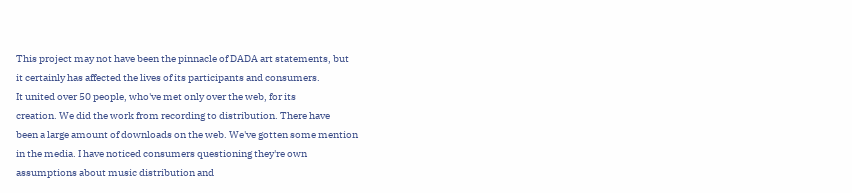This project may not have been the pinnacle of DADA art statements, but
it certainly has affected the lives of its participants and consumers.
It united over 50 people, who've met only over the web, for its
creation. We did the work from recording to distribution. There have
been a large amount of downloads on the web. We've gotten some mention
in the media. I have noticed consumers questioning they're own
assumptions about music distribution and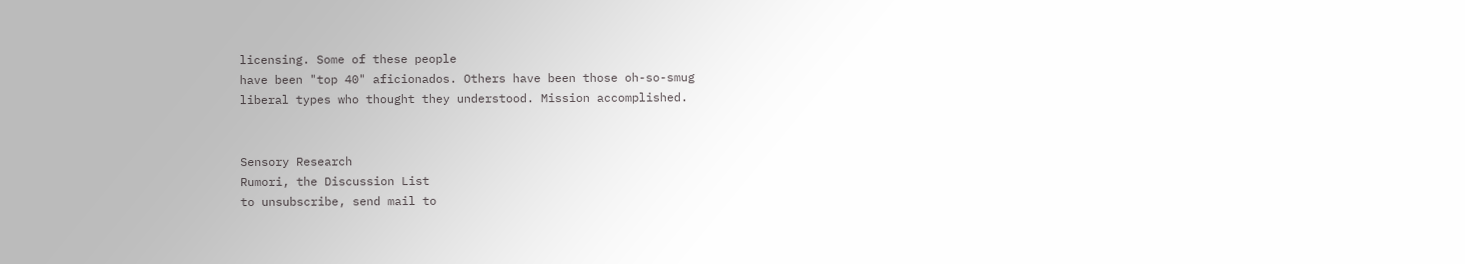licensing. Some of these people
have been "top 40" aficionados. Others have been those oh-so-smug
liberal types who thought they understood. Mission accomplished.


Sensory Research
Rumori, the Discussion List
to unsubscribe, send mail to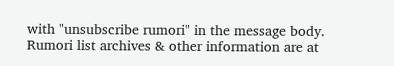with "unsubscribe rumori" in the message body.
Rumori list archives & other information are at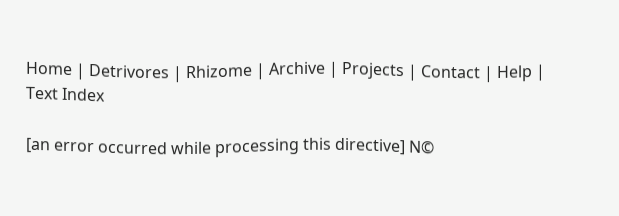Home | Detrivores | Rhizome | Archive | Projects | Contact | Help | Text Index

[an error occurred while processing this directive] N©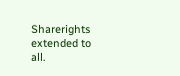Sharerights extended to all.